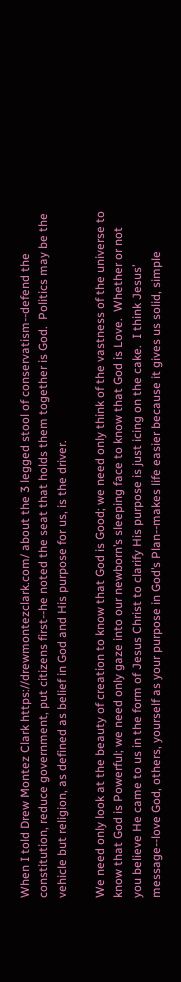When I told Drew Montez Clark https://drewmontezclark.com/ about the 3 legged stool of conservatism--defend the constitution, reduce government, put citizens first--he noted the seat that holds them together is God.  Politics may be the vehicle but religion, as defined as belief in God and His purpose for us, is the driver.

We need only look at the beauty of creation to know that God is Good; we need only think of the vastness of the universe to know that God is Powerful; we need only gaze into our newborn’s sleeping face to know that God is Love.  Whether or not you believe He came to us in the form of Jesus Christ to clarify His purpose is just icing on the cake.  I think Jesus’ message--love God, others, yourself as your purpose in God’s Plan--makes life easier because it gives us solid, simple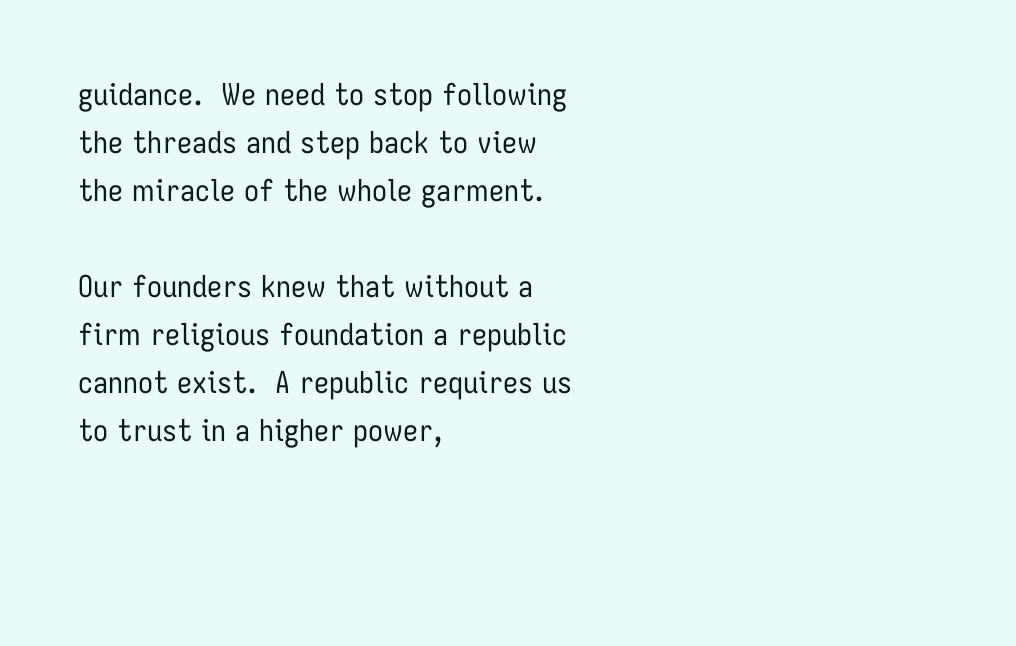guidance.  We need to stop following the threads and step back to view the miracle of the whole garment.

Our founders knew that without a firm religious foundation a republic cannot exist.  A republic requires us to trust in a higher power,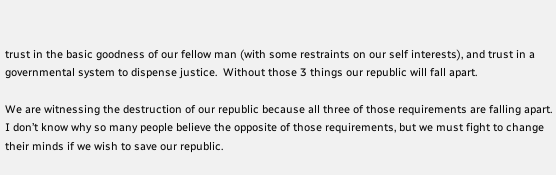trust in the basic goodness of our fellow man (with some restraints on our self interests), and trust in a governmental system to dispense justice.  Without those 3 things our republic will fall apart.

We are witnessing the destruction of our republic because all three of those requirements are falling apart.  I don’t know why so many people believe the opposite of those requirements, but we must fight to change their minds if we wish to save our republic.